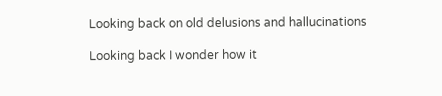Looking back on old delusions and hallucinations

Looking back I wonder how it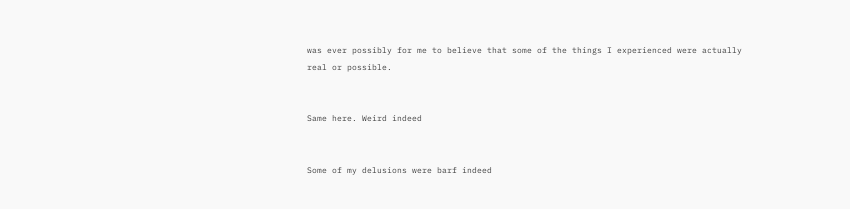was ever possibly for me to believe that some of the things I experienced were actually real or possible.


Same here. Weird indeed


Some of my delusions were barf indeed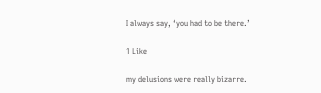I always say, ‘you had to be there.’

1 Like

my delusions were really bizarre.